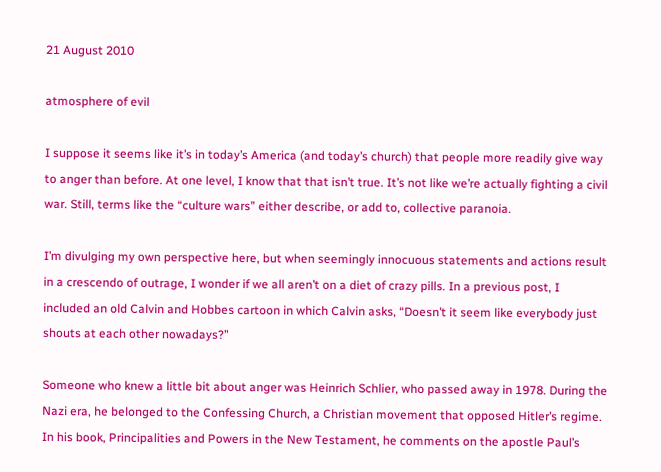21 August 2010

atmosphere of evil

I suppose it seems like it’s in today’s America (and today’s church) that people more readily give way to anger than before. At one level, I know that that isn’t true. It’s not like we’re actually fighting a civil war. Still, terms like the “culture wars” either describe, or add to, collective paranoia.

I’m divulging my own perspective here, but when seemingly innocuous statements and actions result in a crescendo of outrage, I wonder if we all aren’t on a diet of crazy pills. In a previous post, I included an old Calvin and Hobbes cartoon in which Calvin asks, “Doesn’t it seem like everybody just shouts at each other nowadays?”

Someone who knew a little bit about anger was Heinrich Schlier, who passed away in 1978. During the Nazi era, he belonged to the Confessing Church, a Christian movement that opposed Hitler’s regime. In his book, Principalities and Powers in the New Testament, he comments on the apostle Paul’s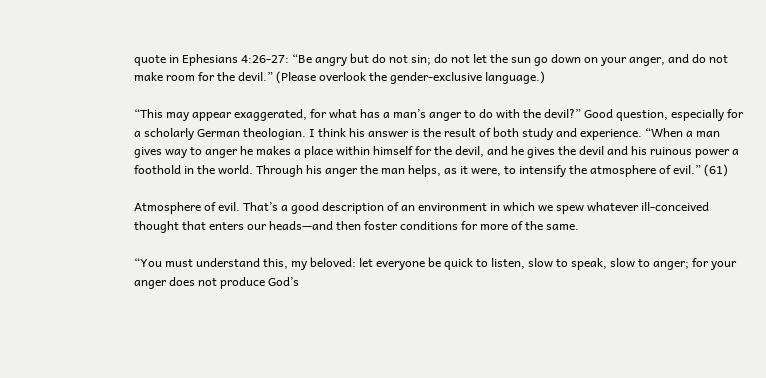quote in Ephesians 4:26-27: “Be angry but do not sin; do not let the sun go down on your anger, and do not make room for the devil.” (Please overlook the gender-exclusive language.)

“This may appear exaggerated, for what has a man’s anger to do with the devil?” Good question, especially for a scholarly German theologian. I think his answer is the result of both study and experience. “When a man gives way to anger he makes a place within himself for the devil, and he gives the devil and his ruinous power a foothold in the world. Through his anger the man helps, as it were, to intensify the atmosphere of evil.” (61)

Atmosphere of evil. That’s a good description of an environment in which we spew whatever ill-conceived thought that enters our heads—and then foster conditions for more of the same.

“You must understand this, my beloved: let everyone be quick to listen, slow to speak, slow to anger; for your anger does not produce God’s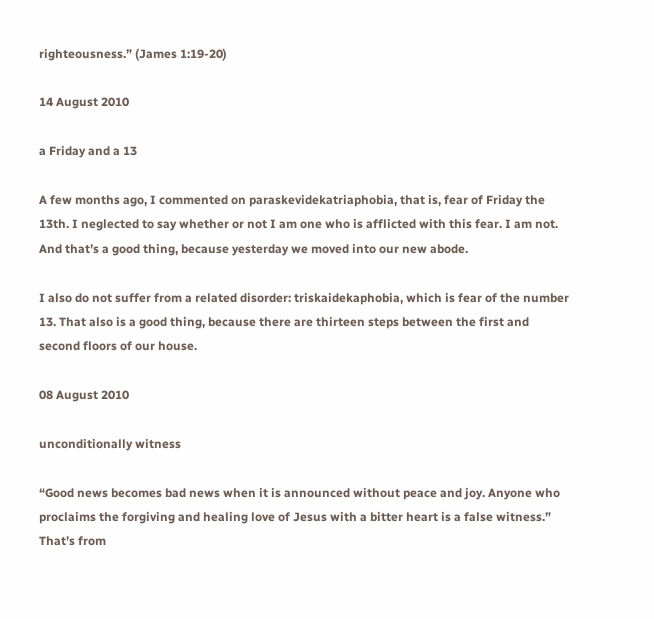righteousness.” (James 1:19-20)

14 August 2010

a Friday and a 13

A few months ago, I commented on paraskevidekatriaphobia, that is, fear of Friday the 13th. I neglected to say whether or not I am one who is afflicted with this fear. I am not. And that’s a good thing, because yesterday we moved into our new abode.

I also do not suffer from a related disorder: triskaidekaphobia, which is fear of the number 13. That also is a good thing, because there are thirteen steps between the first and second floors of our house.

08 August 2010

unconditionally witness

“Good news becomes bad news when it is announced without peace and joy. Anyone who proclaims the forgiving and healing love of Jesus with a bitter heart is a false witness.” That’s from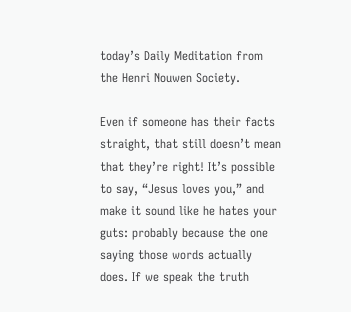today’s Daily Meditation from the Henri Nouwen Society.

Even if someone has their facts straight, that still doesn’t mean that they’re right! It’s possible to say, “Jesus loves you,” and make it sound like he hates your guts: probably because the one saying those words actually does. If we speak the truth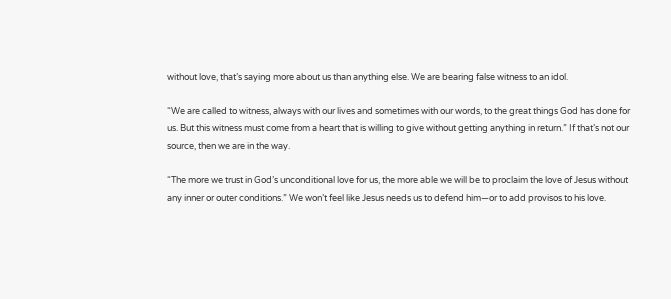without love, that’s saying more about us than anything else. We are bearing false witness to an idol.

“We are called to witness, always with our lives and sometimes with our words, to the great things God has done for us. But this witness must come from a heart that is willing to give without getting anything in return.” If that’s not our source, then we are in the way.

“The more we trust in God’s unconditional love for us, the more able we will be to proclaim the love of Jesus without any inner or outer conditions.” We won’t feel like Jesus needs us to defend him—or to add provisos to his love.